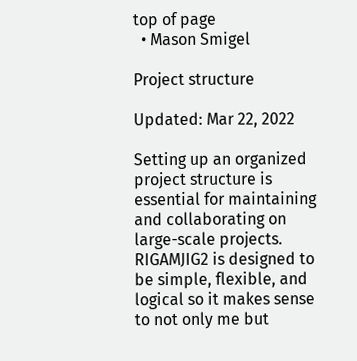top of page
  • Mason Smigel

Project structure

Updated: Mar 22, 2022

Setting up an organized project structure is essential for maintaining and collaborating on large-scale projects. RIGAMJIG2 is designed to be simple, flexible, and logical so it makes sense to not only me but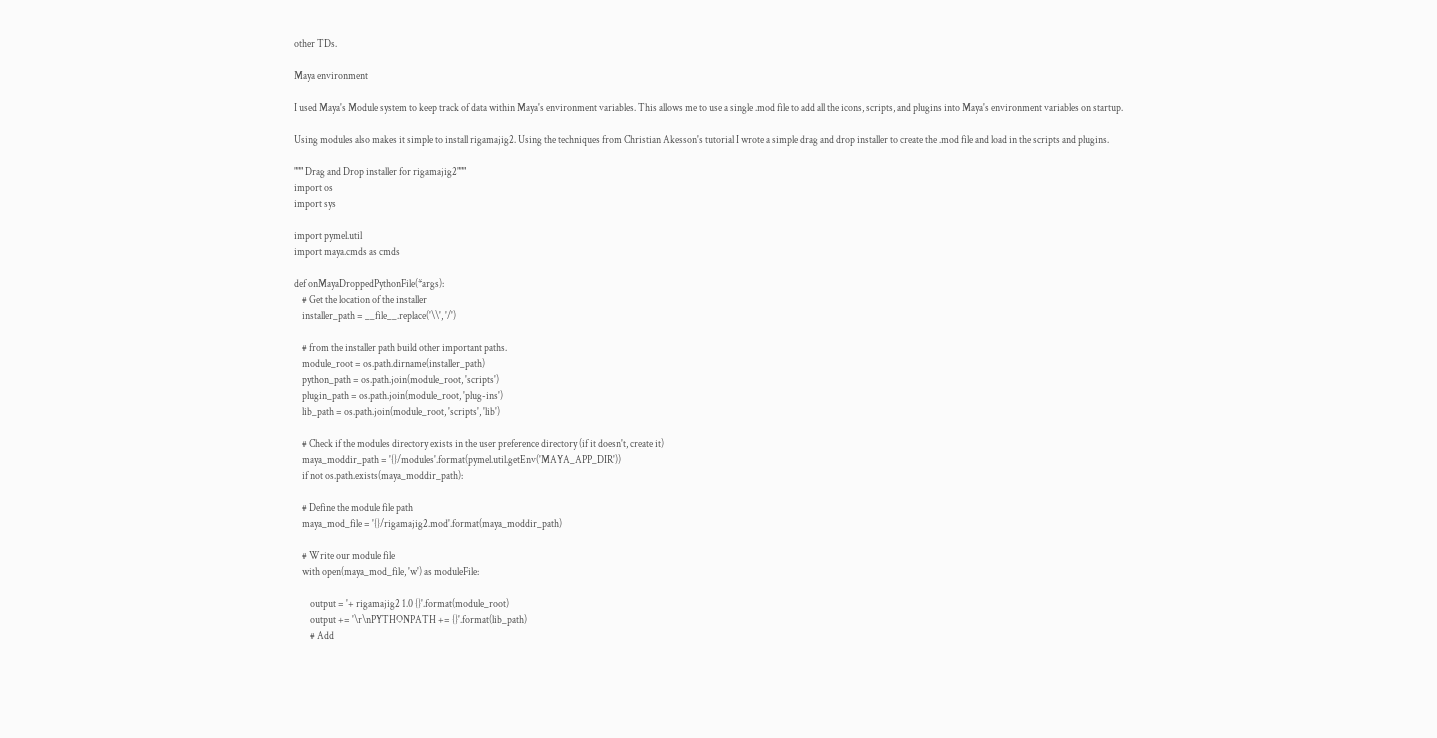other TDs.

Maya environment

I used Maya's Module system to keep track of data within Maya's environment variables. This allows me to use a single .mod file to add all the icons, scripts, and plugins into Maya's environment variables on startup.

Using modules also makes it simple to install rigamajig2. Using the techniques from Christian Akesson's tutorial I wrote a simple drag and drop installer to create the .mod file and load in the scripts and plugins.

""" Drag and Drop installer for rigamajig2"""
import os
import sys

import pymel.util
import maya.cmds as cmds

def onMayaDroppedPythonFile(*args):
    # Get the location of the installer
    installer_path = __file__.replace('\\', '/')

    # from the installer path build other important paths.
    module_root = os.path.dirname(installer_path)
    python_path = os.path.join(module_root, 'scripts')
    plugin_path = os.path.join(module_root, 'plug-ins')
    lib_path = os.path.join(module_root, 'scripts', 'lib')

    # Check if the modules directory exists in the user preference directory (if it doesn't, create it)
    maya_moddir_path = '{}/modules'.format(pymel.util.getEnv('MAYA_APP_DIR'))
    if not os.path.exists(maya_moddir_path):

    # Define the module file path
    maya_mod_file = '{}/rigamajig2.mod'.format(maya_moddir_path)

    # Write our module file
    with open(maya_mod_file, 'w') as moduleFile:

        output = '+ rigamajig2 1.0 {}'.format(module_root)
        output += '\r\nPYTHONPATH += {}'.format(lib_path)
        # Add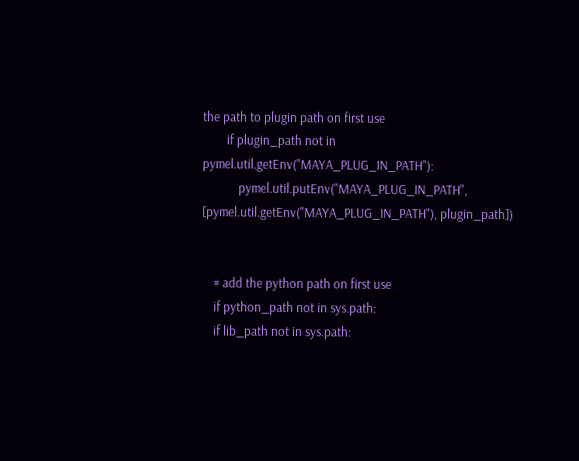the path to plugin path on first use
        if plugin_path not in pymel.util.getEnv("MAYA_PLUG_IN_PATH"):
            pymel.util.putEnv("MAYA_PLUG_IN_PATH", [pymel.util.getEnv("MAYA_PLUG_IN_PATH"), plugin_path])


    # add the python path on first use
    if python_path not in sys.path:
    if lib_path not in sys.path: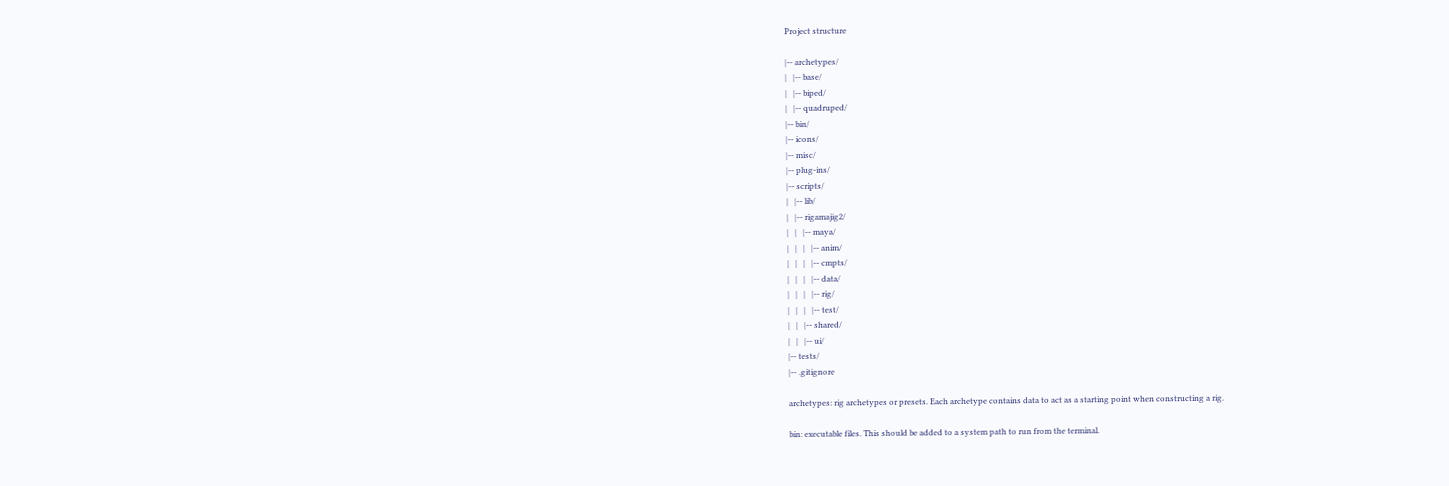Project structure

|-- archetypes/
|   |-- base/
|   |-- biped/
|   |-- quadruped/
|-- bin/
|-- icons/
|-- misc/
|-- plug-ins/
|-- scripts/
|   |-- lib/
|   |-- rigamajig2/
|   |   |-- maya/
|   |   |   |-- anim/
|   |   |   |-- cmpts/
|   |   |   |-- data/
|   |   |   |-- rig/
|   |   |   |-- test/
|   |   |-- shared/
|   |   |-- ui/
|-- tests/
|-- .gitignore

archetypes: rig archetypes or presets. Each archetype contains data to act as a starting point when constructing a rig.

bin: executable files. This should be added to a system path to run from the terminal.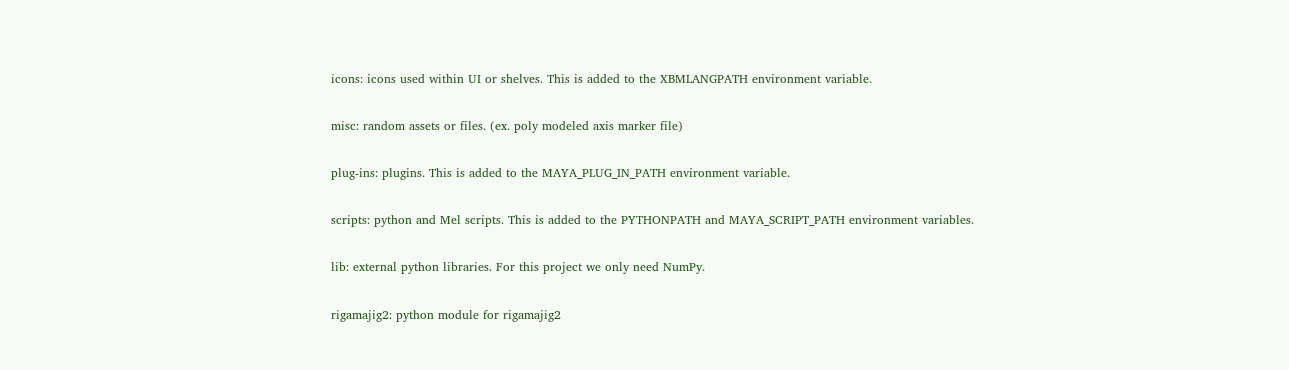icons: icons used within UI or shelves. This is added to the XBMLANGPATH environment variable.

misc: random assets or files. (ex. poly modeled axis marker file)

plug-ins: plugins. This is added to the MAYA_PLUG_IN_PATH environment variable.

scripts: python and Mel scripts. This is added to the PYTHONPATH and MAYA_SCRIPT_PATH environment variables.

lib: external python libraries. For this project we only need NumPy.

rigamajig2: python module for rigamajig2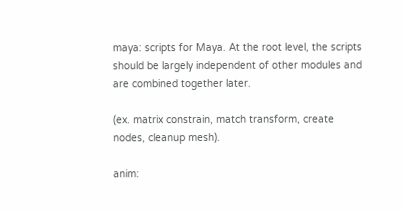maya: scripts for Maya. At the root level, the scripts should be largely independent of other modules and are combined together later.

(ex. matrix constrain, match transform, create nodes, cleanup mesh).

anim: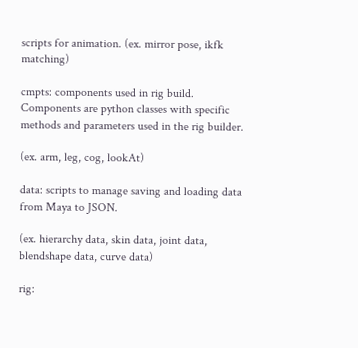scripts for animation. (ex. mirror pose, ikfk matching)

cmpts: components used in rig build. Components are python classes with specific methods and parameters used in the rig builder.

(ex. arm, leg, cog, lookAt)

data: scripts to manage saving and loading data from Maya to JSON.

(ex. hierarchy data, skin data, joint data, blendshape data, curve data)

rig: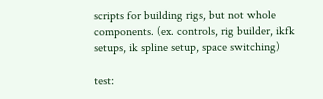scripts for building rigs, but not whole components. (ex. controls, rig builder, ikfk setups, ik spline setup, space switching)

test: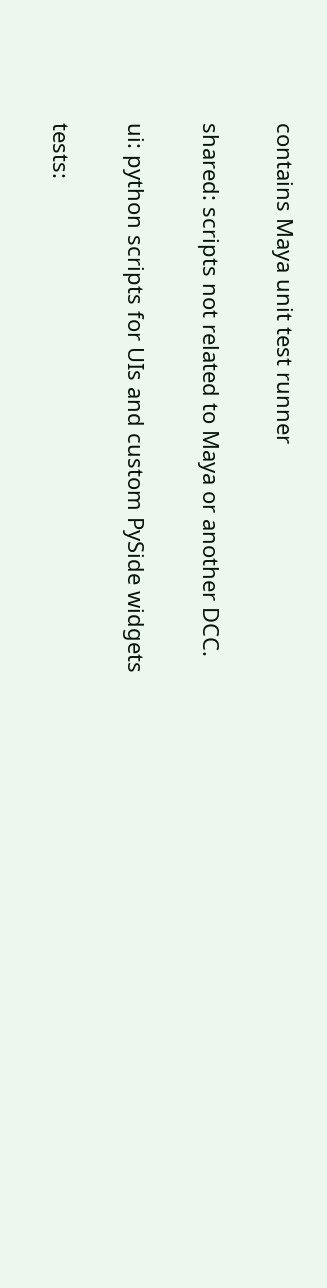contains Maya unit test runner

shared: scripts not related to Maya or another DCC.

ui: python scripts for UIs and custom PySide widgets

tests: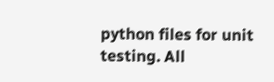python files for unit testing. All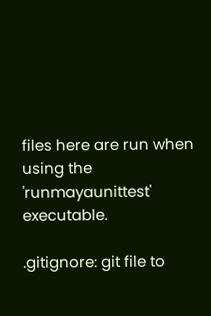files here are run when using the 'runmayaunittest' executable.

.gitignore: git file to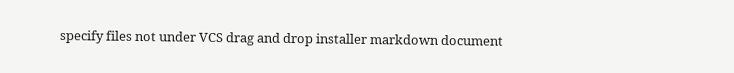specify files not under VCS drag and drop installer markdown document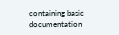containing basic documentation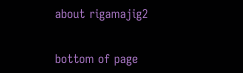about rigamajig2


bottom of page